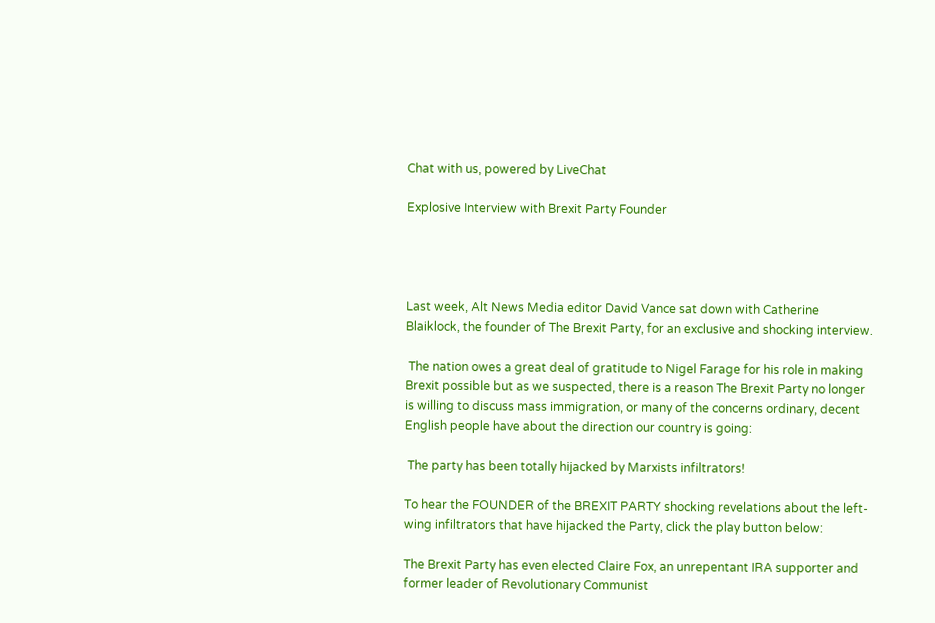Chat with us, powered by LiveChat

Explosive Interview with Brexit Party Founder




Last week, Alt News Media editor David Vance sat down with Catherine Blaiklock, the founder of The Brexit Party, for an exclusive and shocking interview.

 The nation owes a great deal of gratitude to Nigel Farage for his role in making Brexit possible but as we suspected, there is a reason The Brexit Party no longer is willing to discuss mass immigration, or many of the concerns ordinary, decent English people have about the direction our country is going:

 The party has been totally hijacked by Marxists infiltrators!

To hear the FOUNDER of the BREXIT PARTY shocking revelations about the left-wing infiltrators that have hijacked the Party, click the play button below:

The Brexit Party has even elected Claire Fox, an unrepentant IRA supporter and former leader of Revolutionary Communist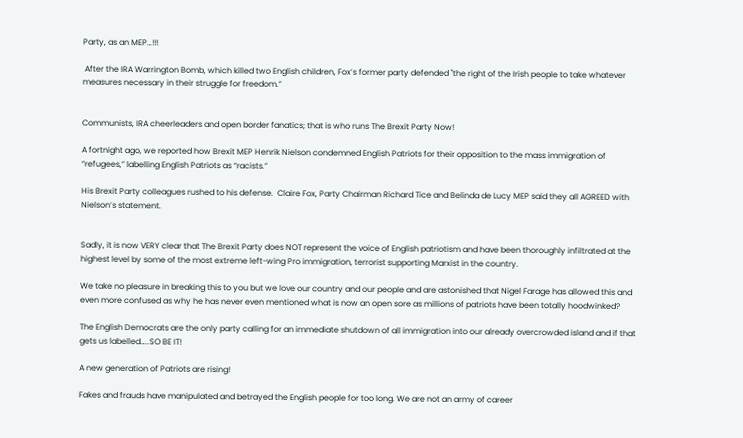Party, as an MEP…!!!

 After the IRA Warrington Bomb, which killed two English children, Fox’s former party defended "the right of the Irish people to take whatever measures necessary in their struggle for freedom.”


Communists, IRA cheerleaders and open border fanatics; that is who runs The Brexit Party Now!

A fortnight ago, we reported how Brexit MEP Henrik Nielson condemned English Patriots for their opposition to the mass immigration of “refugees,” labelling English Patriots as “racists.”

His Brexit Party colleagues rushed to his defense.  Claire Fox, Party Chairman Richard Tice and Belinda de Lucy MEP said they all AGREED with Nielson’s statement.


Sadly, it is now VERY clear that The Brexit Party does NOT represent the voice of English patriotism and have been thoroughly infiltrated at the highest level by some of the most extreme left-wing Pro immigration, terrorist supporting Marxist in the country.

We take no pleasure in breaking this to you but we love our country and our people and are astonished that Nigel Farage has allowed this and even more confused as why he has never even mentioned what is now an open sore as millions of patriots have been totally hoodwinked?

The English Democrats are the only party calling for an immediate shutdown of all immigration into our already overcrowded island and if that gets us labelled…..SO BE IT!

A new generation of Patriots are rising!

Fakes and frauds have manipulated and betrayed the English people for too long. We are not an army of career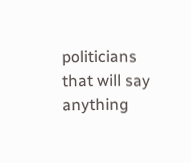politicians that will say anything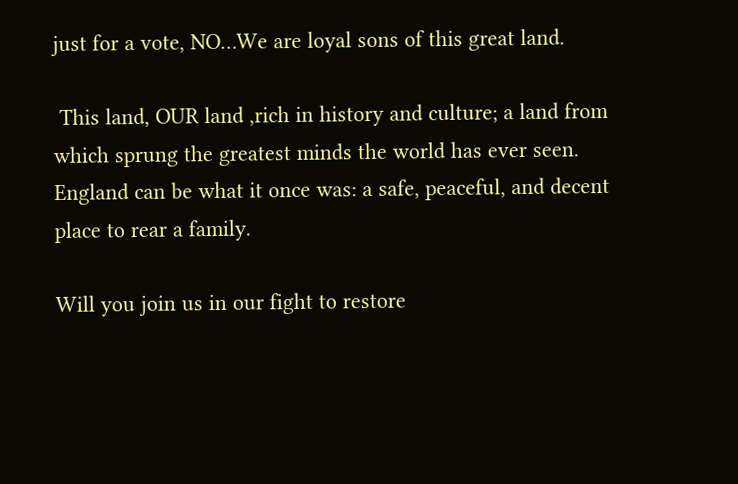just for a vote, NO…We are loyal sons of this great land.

 This land, OUR land ,rich in history and culture; a land from which sprung the greatest minds the world has ever seen. England can be what it once was: a safe, peaceful, and decent place to rear a family.

Will you join us in our fight to restore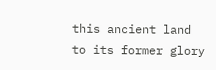this ancient land to its former glory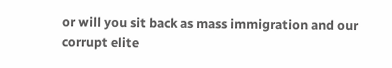or will you sit back as mass immigration and our corrupt elite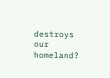destroys our homeland?